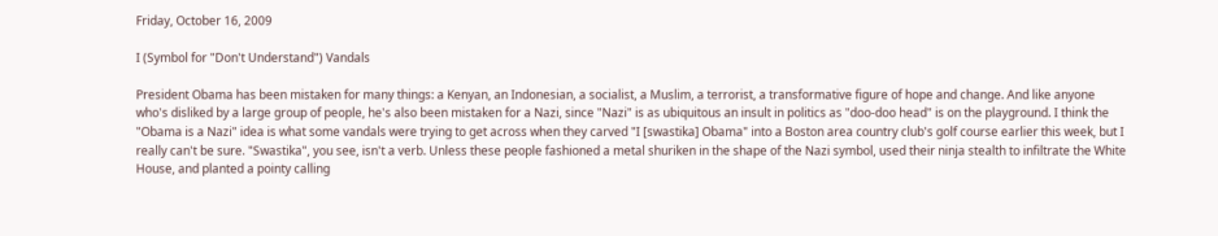Friday, October 16, 2009

I (Symbol for "Don't Understand") Vandals

President Obama has been mistaken for many things: a Kenyan, an Indonesian, a socialist, a Muslim, a terrorist, a transformative figure of hope and change. And like anyone who's disliked by a large group of people, he's also been mistaken for a Nazi, since "Nazi" is as ubiquitous an insult in politics as "doo-doo head" is on the playground. I think the "Obama is a Nazi" idea is what some vandals were trying to get across when they carved "I [swastika] Obama" into a Boston area country club's golf course earlier this week, but I really can't be sure. "Swastika", you see, isn't a verb. Unless these people fashioned a metal shuriken in the shape of the Nazi symbol, used their ninja stealth to infiltrate the White House, and planted a pointy calling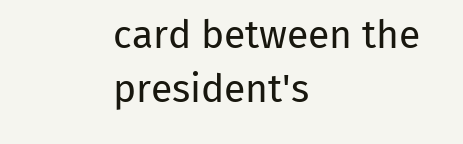card between the president's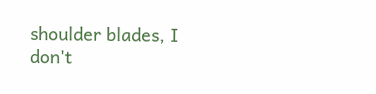shoulder blades, I don't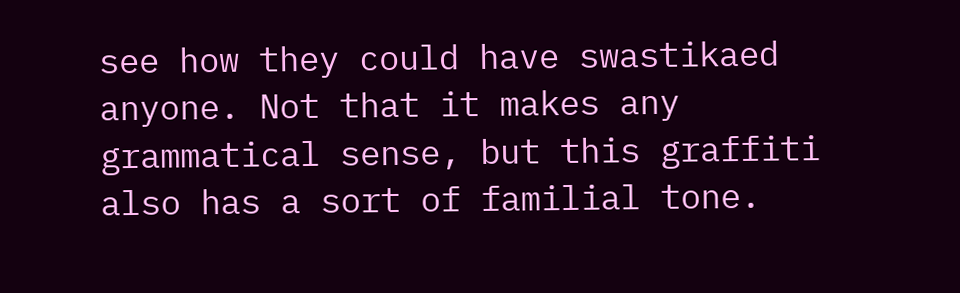see how they could have swastikaed anyone. Not that it makes any grammatical sense, but this graffiti also has a sort of familial tone.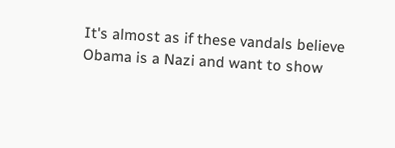It's almost as if these vandals believe Obama is a Nazi and want to show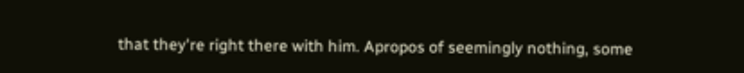that they're right there with him. Apropos of seemingly nothing, some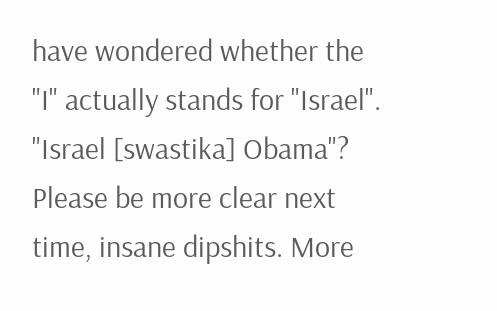have wondered whether the "I" actually stands for "Israel". "Israel [swastika] Obama"? Please be more clear next time, insane dipshits. More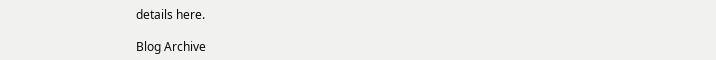details here.

Blog Archive